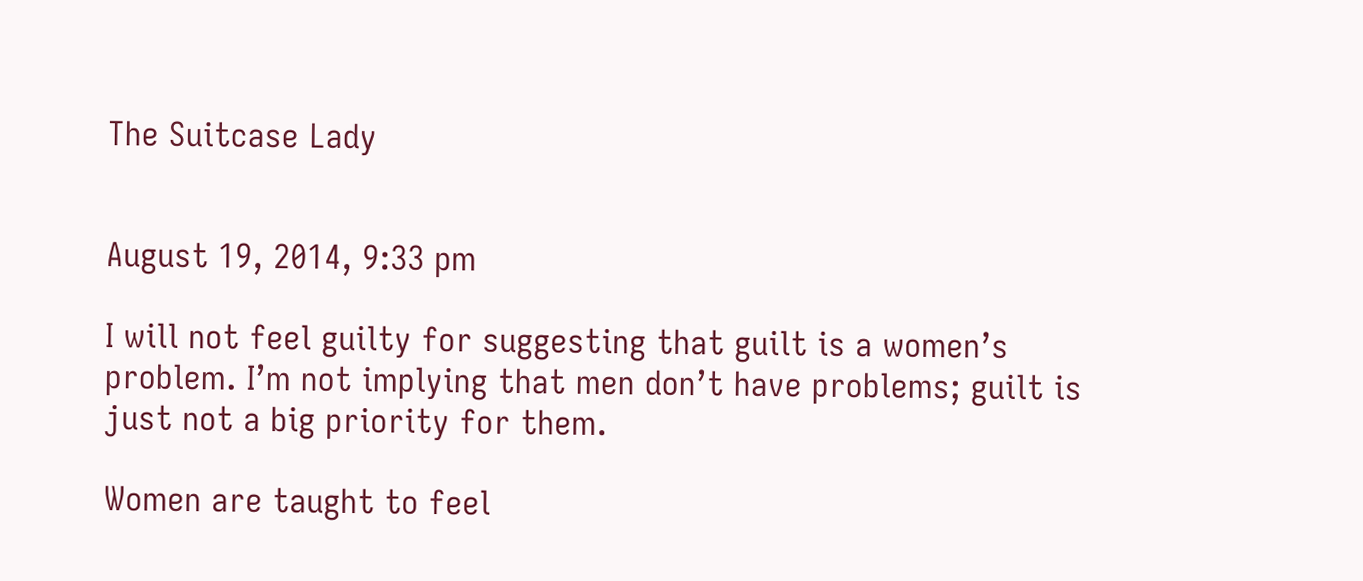The Suitcase Lady


August 19, 2014, 9:33 pm

I will not feel guilty for suggesting that guilt is a women’s problem. I’m not implying that men don’t have problems; guilt is just not a big priority for them.

Women are taught to feel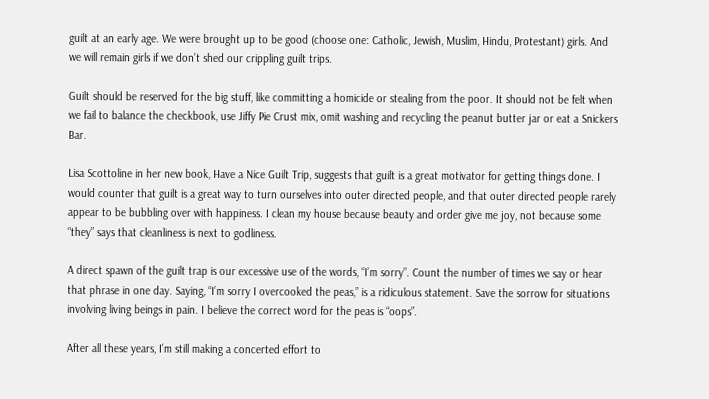guilt at an early age. We were brought up to be good (choose one: Catholic, Jewish, Muslim, Hindu, Protestant) girls. And we will remain girls if we don’t shed our crippling guilt trips.

Guilt should be reserved for the big stuff, like committing a homicide or stealing from the poor. It should not be felt when we fail to balance the checkbook, use Jiffy Pie Crust mix, omit washing and recycling the peanut butter jar or eat a Snickers Bar.

Lisa Scottoline in her new book, Have a Nice Guilt Trip, suggests that guilt is a great motivator for getting things done. I would counter that guilt is a great way to turn ourselves into outer directed people, and that outer directed people rarely appear to be bubbling over with happiness. I clean my house because beauty and order give me joy, not because some “they” says that cleanliness is next to godliness.

A direct spawn of the guilt trap is our excessive use of the words, “I’m sorry”. Count the number of times we say or hear that phrase in one day. Saying, “I’m sorry I overcooked the peas,” is a ridiculous statement. Save the sorrow for situations involving living beings in pain. I believe the correct word for the peas is “oops”.

After all these years, I’m still making a concerted effort to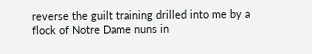reverse the guilt training drilled into me by a flock of Notre Dame nuns in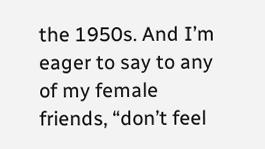the 1950s. And I’m eager to say to any of my female friends, “don’t feel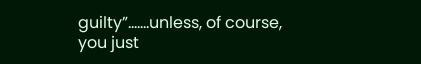guilty”…….unless, of course, you just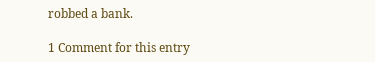robbed a bank.

1 Comment for this entry